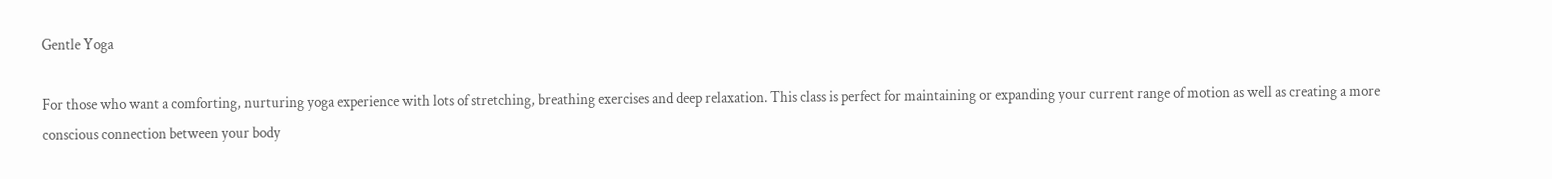Gentle Yoga

For those who want a comforting, nurturing yoga experience with lots of stretching, breathing exercises and deep relaxation. This class is perfect for maintaining or expanding your current range of motion as well as creating a more conscious connection between your body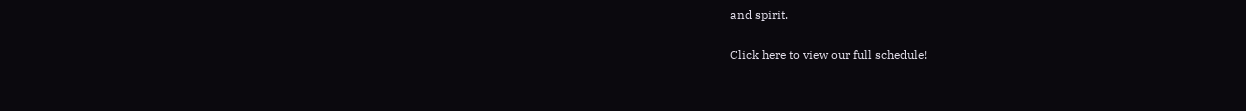and spirit.

Click here to view our full schedule!